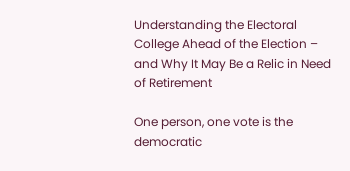Understanding the Electoral College Ahead of the Election – and Why It May Be a Relic in Need of Retirement

One person, one vote is the democratic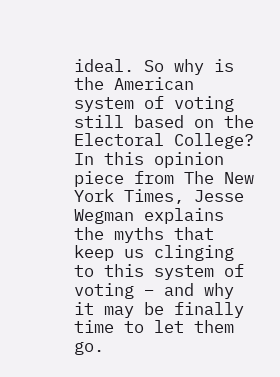ideal. So why is the American system of voting still based on the Electoral College? In this opinion piece from The New York Times, Jesse Wegman explains the myths that keep us clinging to this system of voting – and why it may be finally time to let them go.